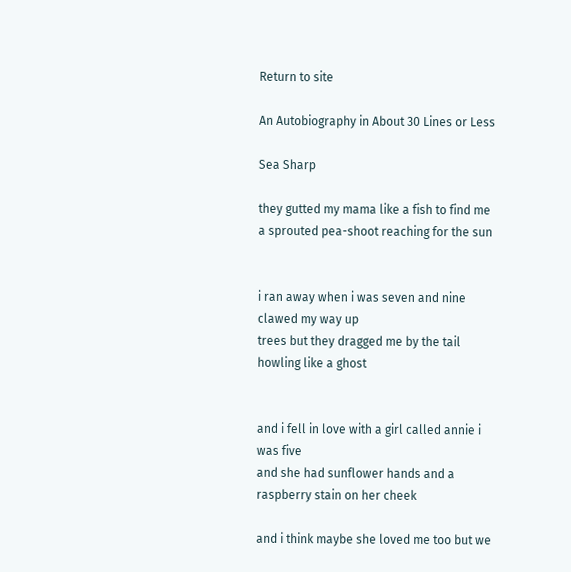Return to site

An Autobiography in About 30 Lines or Less

Sea Sharp

they gutted my mama like a fish to find me
a sprouted pea-shoot reaching for the sun


i ran away when i was seven and nine clawed my way up
trees but they dragged me by the tail howling like a ghost


and i fell in love with a girl called annie i was five
and she had sunflower hands and a raspberry stain on her cheek

and i think maybe she loved me too but we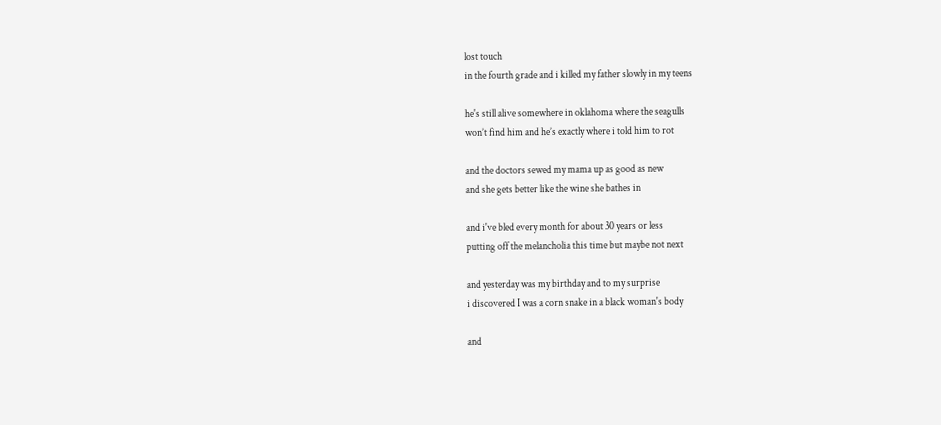lost touch
in the fourth grade and i killed my father slowly in my teens

he's still alive somewhere in oklahoma where the seagulls
won’t find him and he’s exactly where i told him to rot

and the doctors sewed my mama up as good as new
and she gets better like the wine she bathes in

and i've bled every month for about 30 years or less
putting off the melancholia this time but maybe not next

and yesterday was my birthday and to my surprise
i discovered I was a corn snake in a black woman's body

and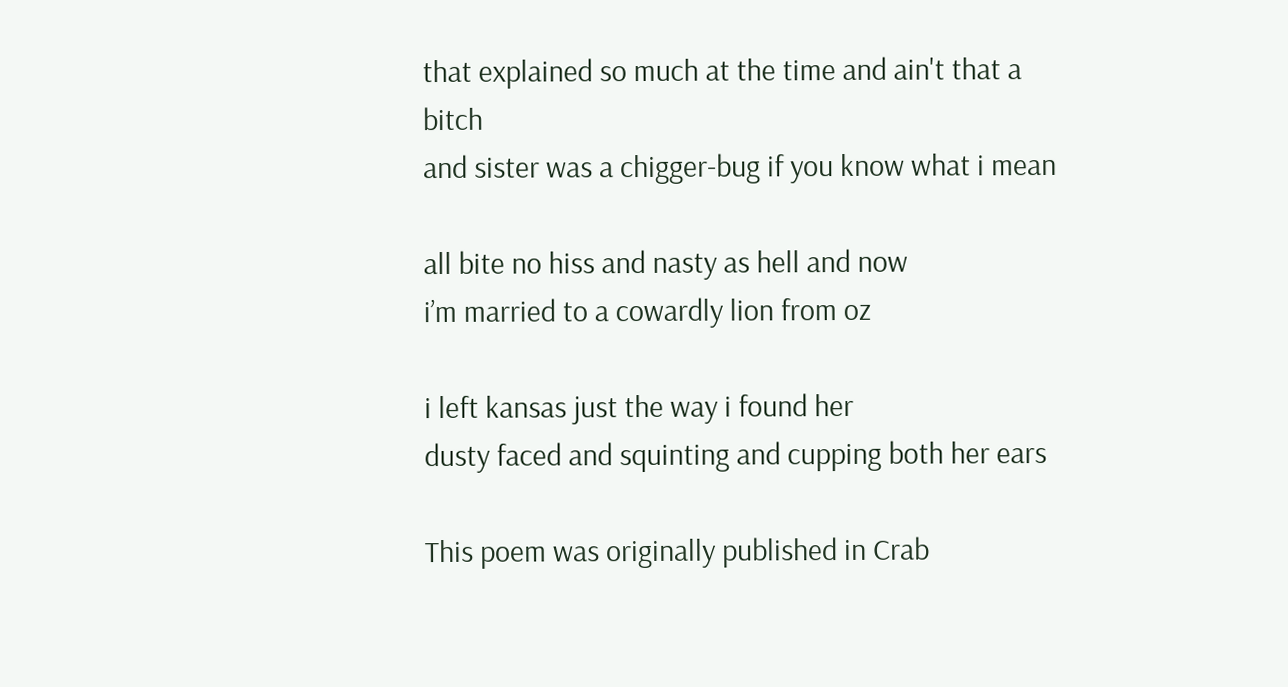that explained so much at the time and ain't that a bitch
and sister was a chigger-bug if you know what i mean

all bite no hiss and nasty as hell and now
i’m married to a cowardly lion from oz

i left kansas just the way i found her
dusty faced and squinting and cupping both her ears

This poem was originally published in Crab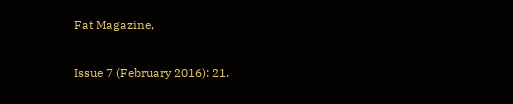Fat Magazine,

Issue 7 (February 2016): 21.